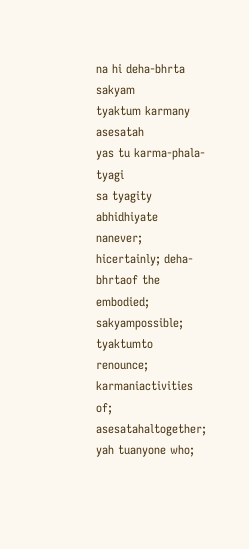na hi deha-bhrta sakyam
tyaktum karmany asesatah
yas tu karma-phala-tyagi
sa tyagity abhidhiyate
nanever; hicertainly; deha-bhrtaof the embodied; sakyampossible; tyaktumto renounce; karmaniactivities of; asesatahaltogether; yah tuanyone who;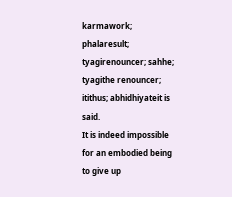karmawork; phalaresult; tyagirenouncer; sahhe; tyagithe renouncer; itithus; abhidhiyateit is said.
It is indeed impossible for an embodied being to give up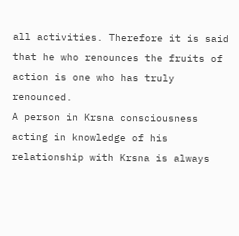all activities. Therefore it is said that he who renounces the fruits of action is one who has truly renounced.
A person in Krsna consciousness acting in knowledge of his relationship with Krsna is always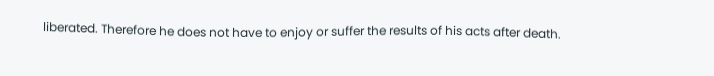liberated. Therefore he does not have to enjoy or suffer the results of his acts after death.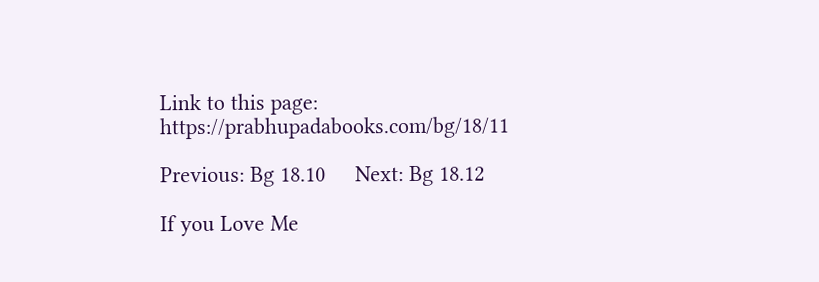Link to this page: https://prabhupadabooks.com/bg/18/11

Previous: Bg 18.10     Next: Bg 18.12

If you Love Me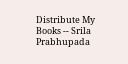Distribute My Books -- Srila Prabhupada